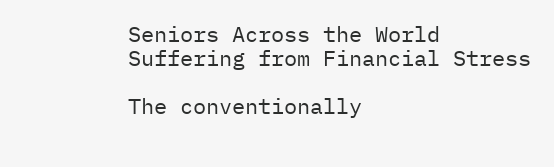Seniors Across the World Suffering from Financial Stress

The conventionally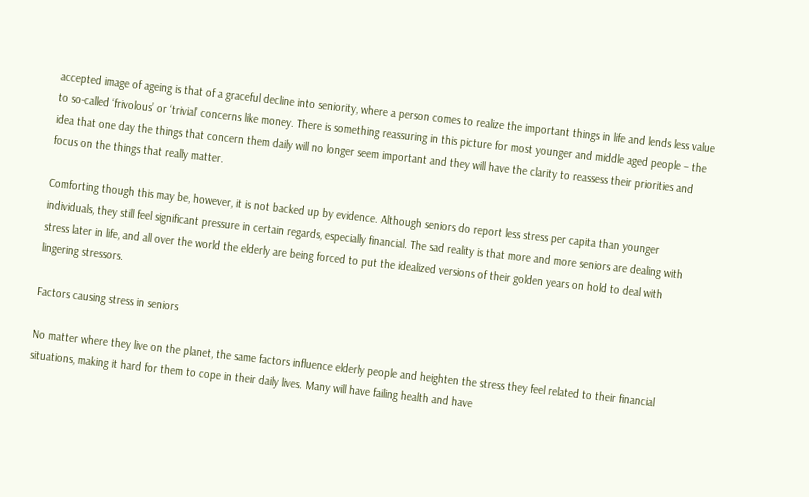accepted image of ageing is that of a graceful decline into seniority, where a person comes to realize the important things in life and lends less value to so-called ‘frivolous’ or ‘trivial’ concerns like money. There is something reassuring in this picture for most younger and middle aged people – the idea that one day the things that concern them daily will no longer seem important and they will have the clarity to reassess their priorities and focus on the things that really matter.

Comforting though this may be, however, it is not backed up by evidence. Although seniors do report less stress per capita than younger individuals, they still feel significant pressure in certain regards, especially financial. The sad reality is that more and more seniors are dealing with stress later in life, and all over the world the elderly are being forced to put the idealized versions of their golden years on hold to deal with lingering stressors.

Factors causing stress in seniors

No matter where they live on the planet, the same factors influence elderly people and heighten the stress they feel related to their financial situations, making it hard for them to cope in their daily lives. Many will have failing health and have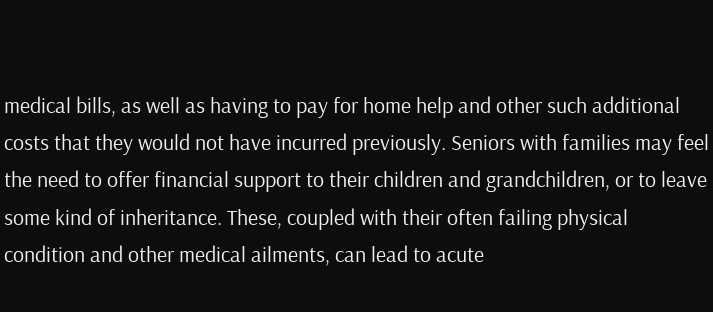medical bills, as well as having to pay for home help and other such additional costs that they would not have incurred previously. Seniors with families may feel the need to offer financial support to their children and grandchildren, or to leave some kind of inheritance. These, coupled with their often failing physical condition and other medical ailments, can lead to acute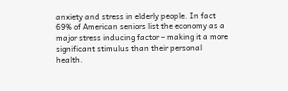anxiety and stress in elderly people. In fact 69% of American seniors list the economy as a major stress inducing factor – making it a more significant stimulus than their personal health.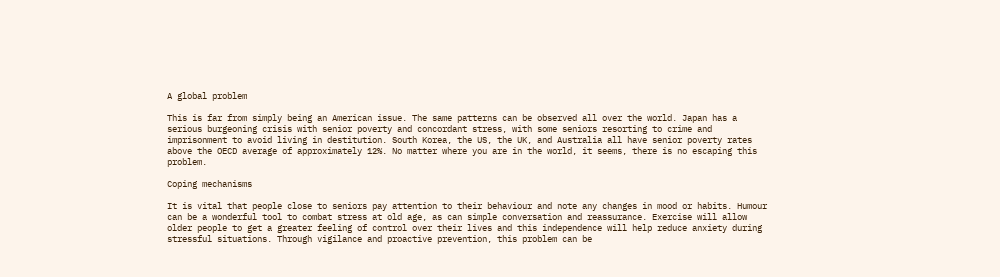A global problem

This is far from simply being an American issue. The same patterns can be observed all over the world. Japan has a serious burgeoning crisis with senior poverty and concordant stress, with some seniors resorting to crime and imprisonment to avoid living in destitution. South Korea, the US, the UK, and Australia all have senior poverty rates above the OECD average of approximately 12%. No matter where you are in the world, it seems, there is no escaping this problem.

Coping mechanisms

It is vital that people close to seniors pay attention to their behaviour and note any changes in mood or habits. Humour can be a wonderful tool to combat stress at old age, as can simple conversation and reassurance. Exercise will allow older people to get a greater feeling of control over their lives and this independence will help reduce anxiety during stressful situations. Through vigilance and proactive prevention, this problem can be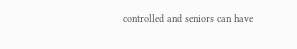controlled and seniors can have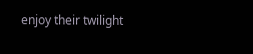enjoy their twilight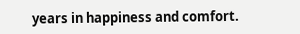years in happiness and comfort.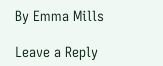By Emma Mills

Leave a Reply